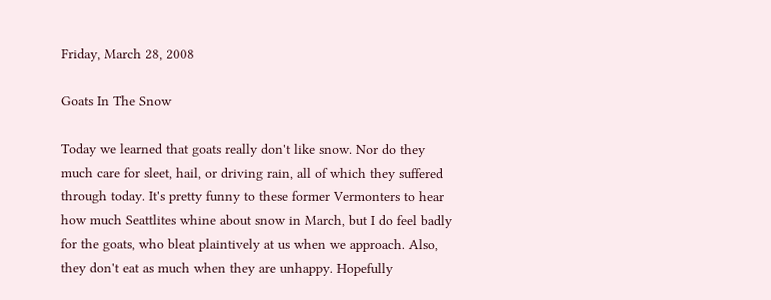Friday, March 28, 2008

Goats In The Snow

Today we learned that goats really don't like snow. Nor do they much care for sleet, hail, or driving rain, all of which they suffered through today. It's pretty funny to these former Vermonters to hear how much Seattlites whine about snow in March, but I do feel badly for the goats, who bleat plaintively at us when we approach. Also, they don't eat as much when they are unhappy. Hopefully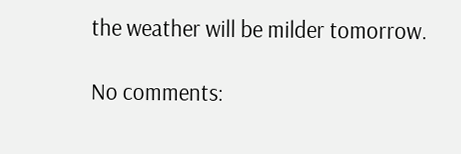the weather will be milder tomorrow.

No comments: